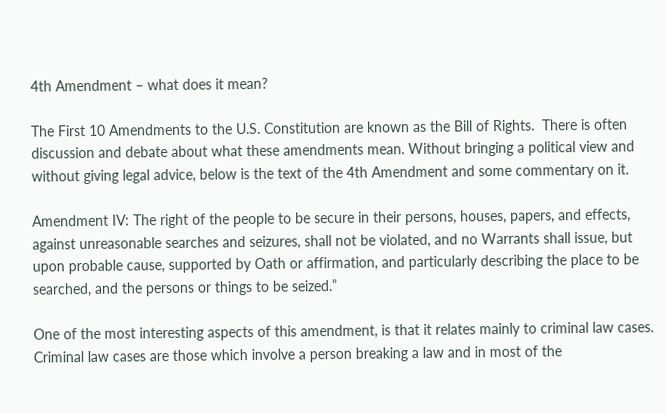4th Amendment – what does it mean?

The First 10 Amendments to the U.S. Constitution are known as the Bill of Rights.  There is often discussion and debate about what these amendments mean. Without bringing a political view and without giving legal advice, below is the text of the 4th Amendment and some commentary on it.

Amendment IV: The right of the people to be secure in their persons, houses, papers, and effects, against unreasonable searches and seizures, shall not be violated, and no Warrants shall issue, but upon probable cause, supported by Oath or affirmation, and particularly describing the place to be searched, and the persons or things to be seized.”

One of the most interesting aspects of this amendment, is that it relates mainly to criminal law cases. Criminal law cases are those which involve a person breaking a law and in most of the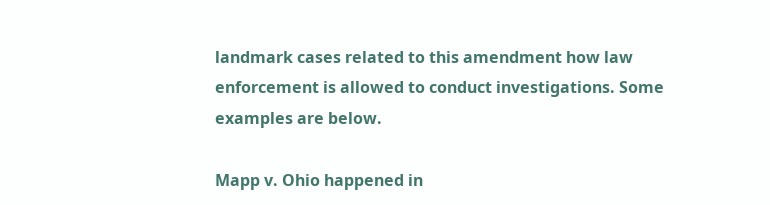landmark cases related to this amendment how law enforcement is allowed to conduct investigations. Some examples are below.

Mapp v. Ohio happened in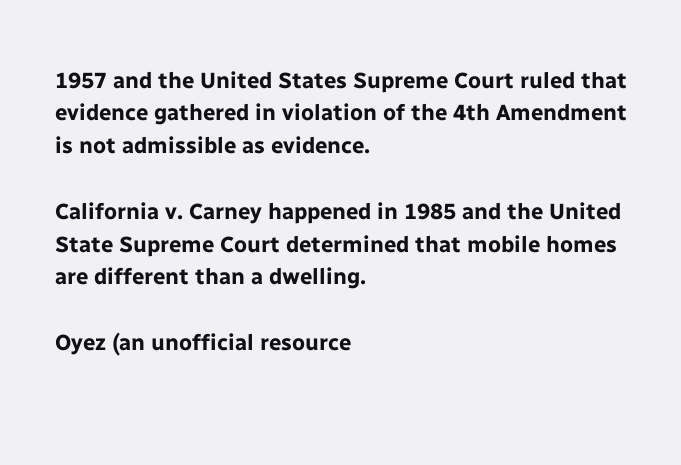1957 and the United States Supreme Court ruled that evidence gathered in violation of the 4th Amendment is not admissible as evidence.

California v. Carney happened in 1985 and the United State Supreme Court determined that mobile homes are different than a dwelling.

Oyez (an unofficial resource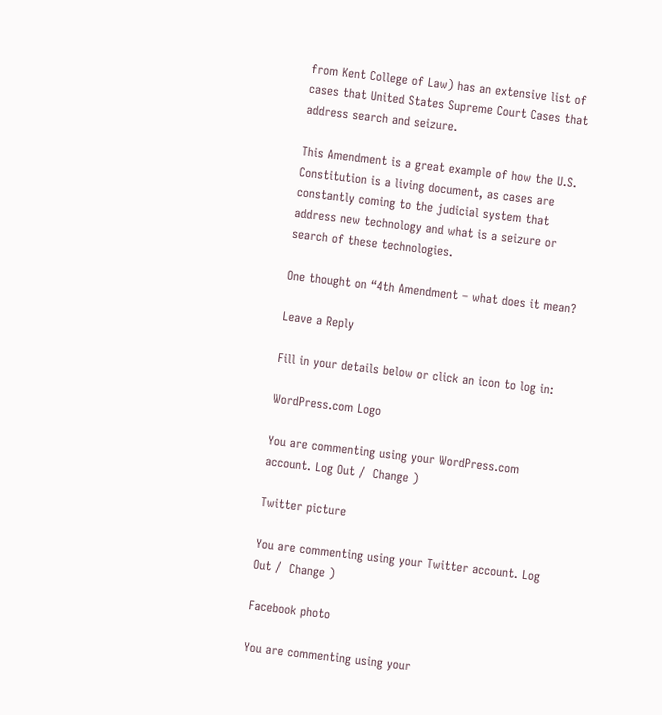from Kent College of Law) has an extensive list of cases that United States Supreme Court Cases that address search and seizure.

This Amendment is a great example of how the U.S. Constitution is a living document, as cases are constantly coming to the judicial system that address new technology and what is a seizure or search of these technologies.

One thought on “4th Amendment – what does it mean?

Leave a Reply

Fill in your details below or click an icon to log in:

WordPress.com Logo

You are commenting using your WordPress.com account. Log Out /  Change )

Twitter picture

You are commenting using your Twitter account. Log Out /  Change )

Facebook photo

You are commenting using your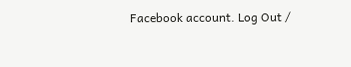Facebook account. Log Out /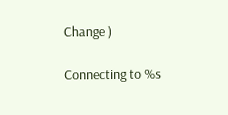Change )

Connecting to %s